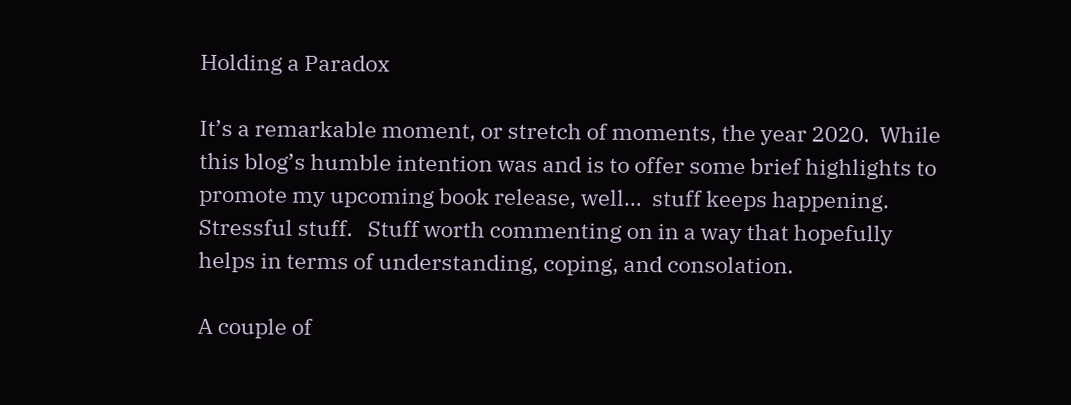Holding a Paradox

It’s a remarkable moment, or stretch of moments, the year 2020.  While this blog’s humble intention was and is to offer some brief highlights to promote my upcoming book release, well…  stuff keeps happening.  Stressful stuff.   Stuff worth commenting on in a way that hopefully helps in terms of understanding, coping, and consolation.

A couple of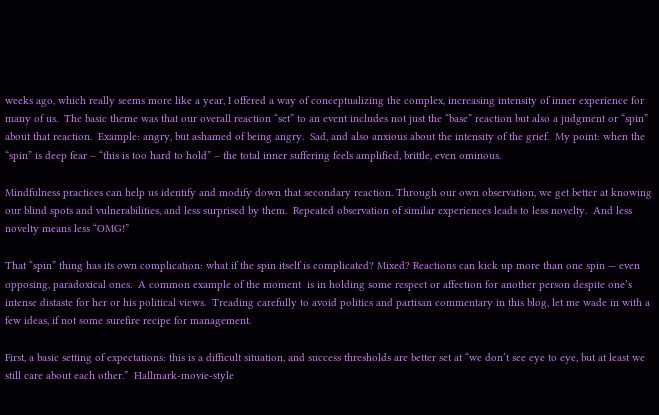weeks ago, which really seems more like a year, I offered a way of conceptualizing the complex, increasing intensity of inner experience for many of us.  The basic theme was that our overall reaction “set” to an event includes not just the “base” reaction but also a judgment or “spin” about that reaction.  Example: angry, but ashamed of being angry.  Sad, and also anxious about the intensity of the grief.  My point: when the “spin” is deep fear – “this is too hard to hold” – the total inner suffering feels amplified, brittle, even ominous.

Mindfulness practices can help us identify and modify down that secondary reaction. Through our own observation, we get better at knowing our blind spots and vulnerabilities, and less surprised by them.  Repeated observation of similar experiences leads to less novelty.  And less novelty means less “OMG!”

That “spin” thing has its own complication: what if the spin itself is complicated? Mixed? Reactions can kick up more than one spin — even opposing, paradoxical ones.  A common example of the moment  is in holding some respect or affection for another person despite one’s intense distaste for her or his political views.  Treading carefully to avoid politics and partisan commentary in this blog, let me wade in with a few ideas, if not some surefire recipe for management.

First, a basic setting of expectations: this is a difficult situation, and success thresholds are better set at “we don’t see eye to eye, but at least we still care about each other.”  Hallmark-movie-style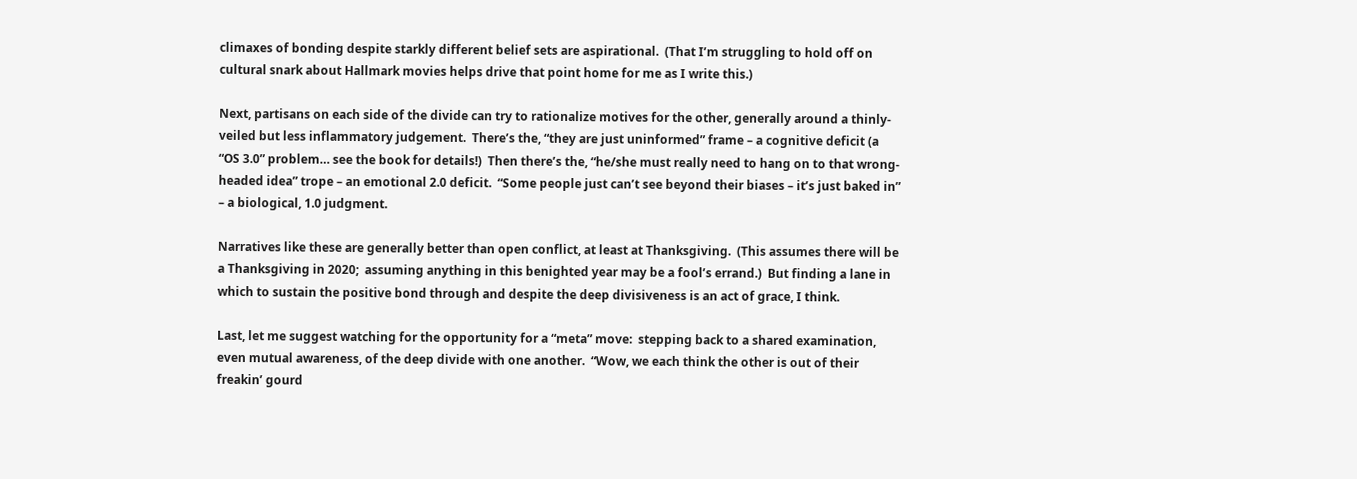climaxes of bonding despite starkly different belief sets are aspirational.  (That I’m struggling to hold off on cultural snark about Hallmark movies helps drive that point home for me as I write this.)

Next, partisans on each side of the divide can try to rationalize motives for the other, generally around a thinly-veiled but less inflammatory judgement.  There’s the, “they are just uninformed” frame – a cognitive deficit (a “OS 3.0” problem… see the book for details!)  Then there’s the, “he/she must really need to hang on to that wrong-headed idea” trope – an emotional 2.0 deficit.  “Some people just can’t see beyond their biases – it’s just baked in” – a biological, 1.0 judgment.

Narratives like these are generally better than open conflict, at least at Thanksgiving.  (This assumes there will be a Thanksgiving in 2020;  assuming anything in this benighted year may be a fool’s errand.)  But finding a lane in which to sustain the positive bond through and despite the deep divisiveness is an act of grace, I think.

Last, let me suggest watching for the opportunity for a “meta” move:  stepping back to a shared examination, even mutual awareness, of the deep divide with one another.  “Wow, we each think the other is out of their freakin’ gourd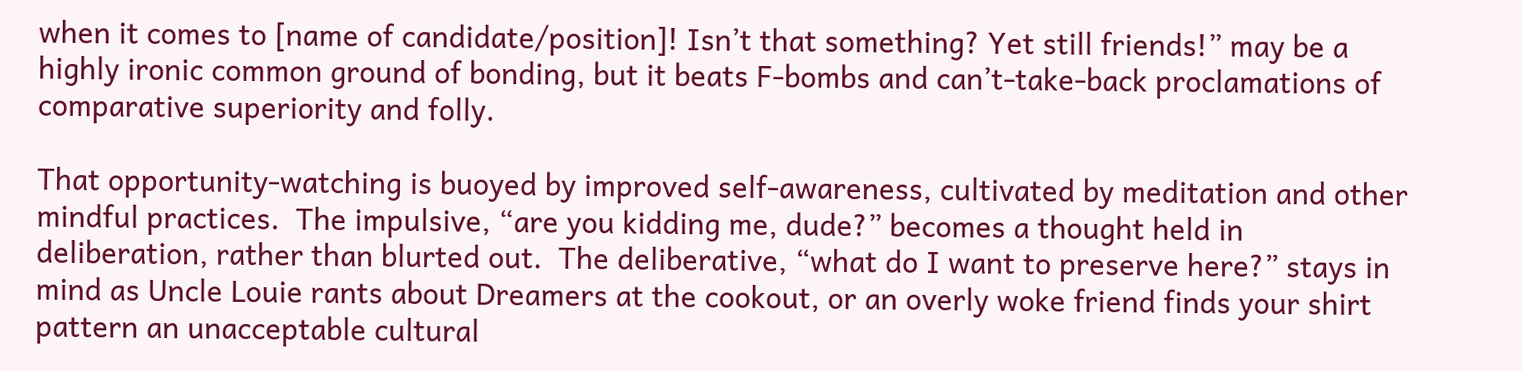when it comes to [name of candidate/position]! Isn’t that something? Yet still friends!” may be a highly ironic common ground of bonding, but it beats F-bombs and can’t-take-back proclamations of comparative superiority and folly.

That opportunity-watching is buoyed by improved self-awareness, cultivated by meditation and other mindful practices.  The impulsive, “are you kidding me, dude?” becomes a thought held in deliberation, rather than blurted out.  The deliberative, “what do I want to preserve here?” stays in mind as Uncle Louie rants about Dreamers at the cookout, or an overly woke friend finds your shirt pattern an unacceptable cultural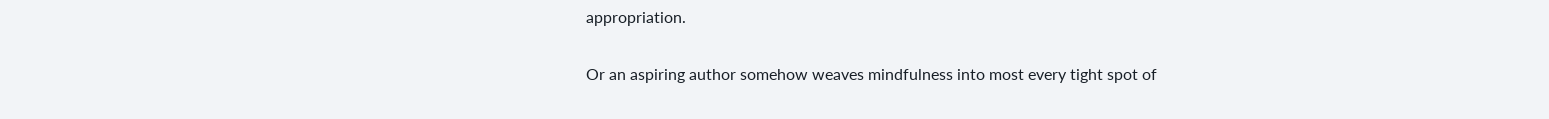appropriation.

Or an aspiring author somehow weaves mindfulness into most every tight spot of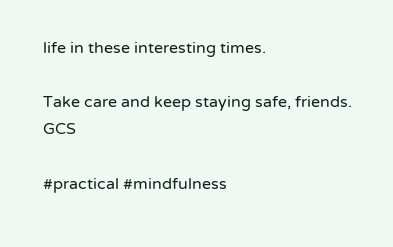life in these interesting times.

Take care and keep staying safe, friends.  GCS

#practical #mindfulness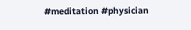#meditation #physician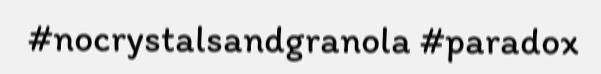#nocrystalsandgranola #paradox